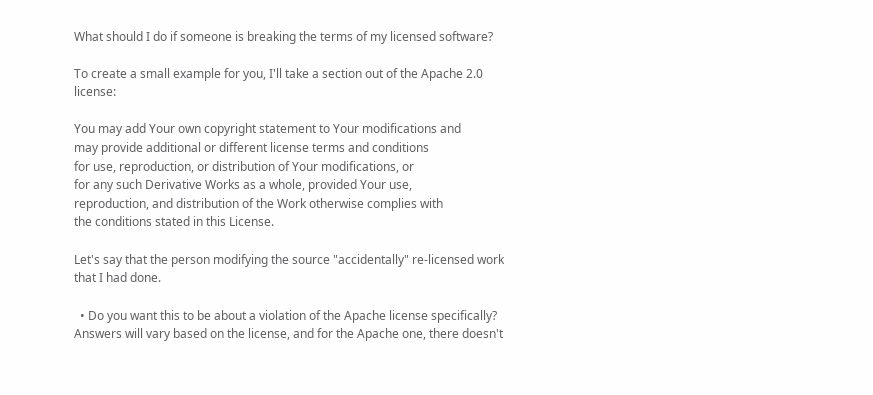What should I do if someone is breaking the terms of my licensed software?

To create a small example for you, I'll take a section out of the Apache 2.0 license:

You may add Your own copyright statement to Your modifications and
may provide additional or different license terms and conditions
for use, reproduction, or distribution of Your modifications, or
for any such Derivative Works as a whole, provided Your use,
reproduction, and distribution of the Work otherwise complies with
the conditions stated in this License.

Let's say that the person modifying the source "accidentally" re-licensed work that I had done.

  • Do you want this to be about a violation of the Apache license specifically? Answers will vary based on the license, and for the Apache one, there doesn't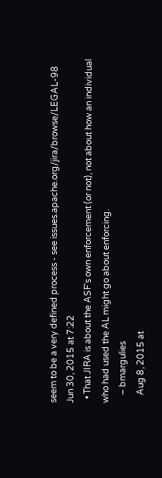seem to be a very defined process - see issues.apache.org/jira/browse/LEGAL-98 Jun 30, 2015 at 7:22
  • That JIRA is about the ASF's own enforcement (or not), not about how an individual who had used the AL might go about enforcing.
    – bmargulies
    Aug 8, 2015 at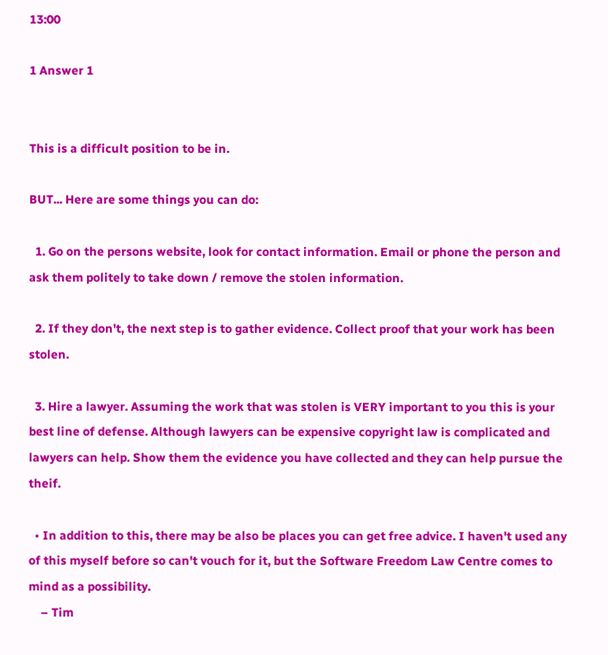13:00

1 Answer 1


This is a difficult position to be in.

BUT... Here are some things you can do:

  1. Go on the persons website, look for contact information. Email or phone the person and ask them politely to take down / remove the stolen information.

  2. If they don't, the next step is to gather evidence. Collect proof that your work has been stolen.

  3. Hire a lawyer. Assuming the work that was stolen is VERY important to you this is your best line of defense. Although lawyers can be expensive copyright law is complicated and lawyers can help. Show them the evidence you have collected and they can help pursue the theif.

  • In addition to this, there may be also be places you can get free advice. I haven't used any of this myself before so can't vouch for it, but the Software Freedom Law Centre comes to mind as a possibility.
    – Tim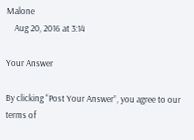Malone
    Aug 20, 2016 at 3:14

Your Answer

By clicking “Post Your Answer”, you agree to our terms of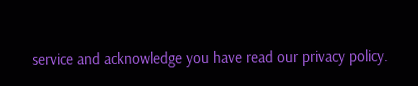service and acknowledge you have read our privacy policy.